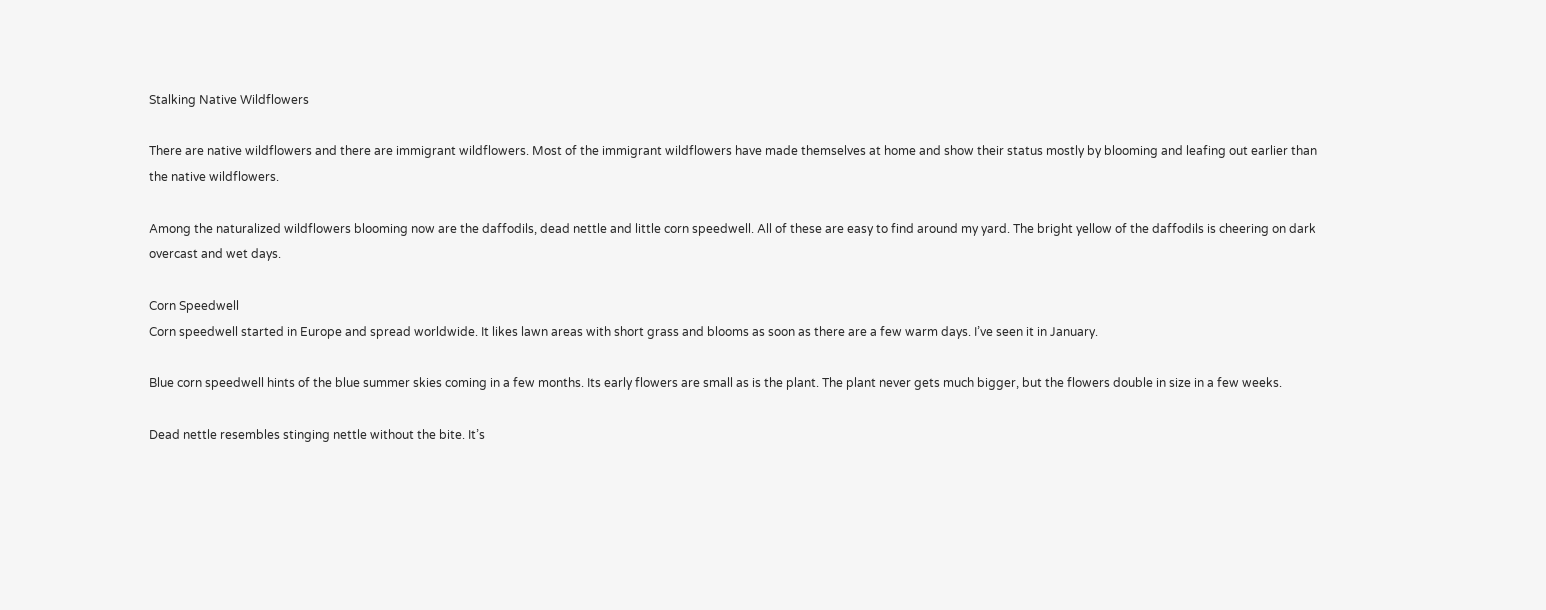Stalking Native Wildflowers

There are native wildflowers and there are immigrant wildflowers. Most of the immigrant wildflowers have made themselves at home and show their status mostly by blooming and leafing out earlier than the native wildflowers.

Among the naturalized wildflowers blooming now are the daffodils, dead nettle and little corn speedwell. All of these are easy to find around my yard. The bright yellow of the daffodils is cheering on dark overcast and wet days.

Corn Speedwell
Corn speedwell started in Europe and spread worldwide. It likes lawn areas with short grass and blooms as soon as there are a few warm days. I’ve seen it in January.

Blue corn speedwell hints of the blue summer skies coming in a few months. Its early flowers are small as is the plant. The plant never gets much bigger, but the flowers double in size in a few weeks.

Dead nettle resembles stinging nettle without the bite. It’s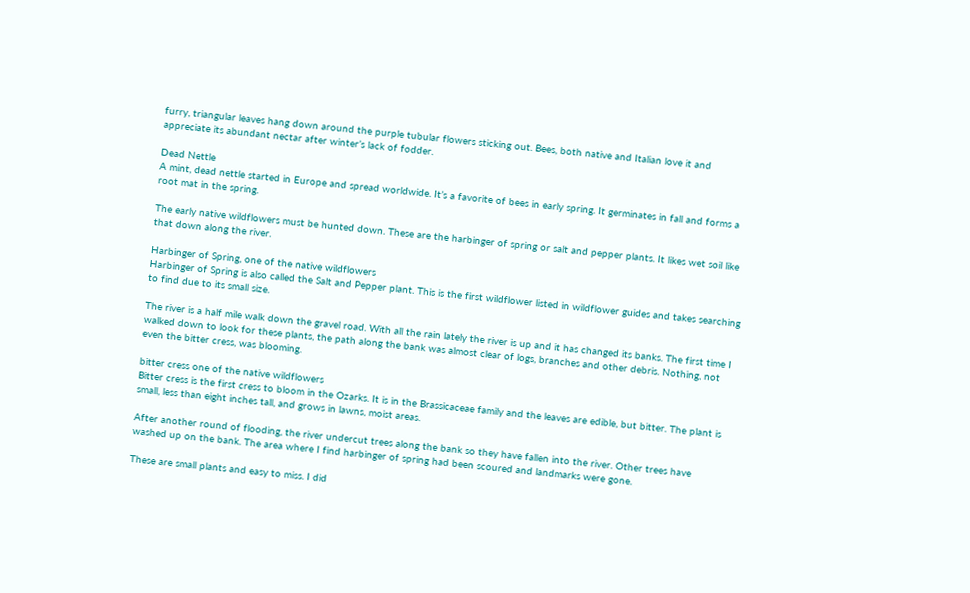furry, triangular leaves hang down around the purple tubular flowers sticking out. Bees, both native and Italian love it and appreciate its abundant nectar after winter’s lack of fodder.

Dead Nettle
A mint, dead nettle started in Europe and spread worldwide. It’s a favorite of bees in early spring. It germinates in fall and forms a root mat in the spring.

The early native wildflowers must be hunted down. These are the harbinger of spring or salt and pepper plants. It likes wet soil like that down along the river.

Harbinger of Spring, one of the native wildflowers
Harbinger of Spring is also called the Salt and Pepper plant. This is the first wildflower listed in wildflower guides and takes searching to find due to its small size.

The river is a half mile walk down the gravel road. With all the rain lately the river is up and it has changed its banks. The first time I walked down to look for these plants, the path along the bank was almost clear of logs, branches and other debris. Nothing, not even the bitter cress, was blooming.

bitter cress one of the native wildflowers
Bitter cress is the first cress to bloom in the Ozarks. It is in the Brassicaceae family and the leaves are edible, but bitter. The plant is small, less than eight inches tall, and grows in lawns, moist areas.

After another round of flooding, the river undercut trees along the bank so they have fallen into the river. Other trees have washed up on the bank. The area where I find harbinger of spring had been scoured and landmarks were gone.

These are small plants and easy to miss. I did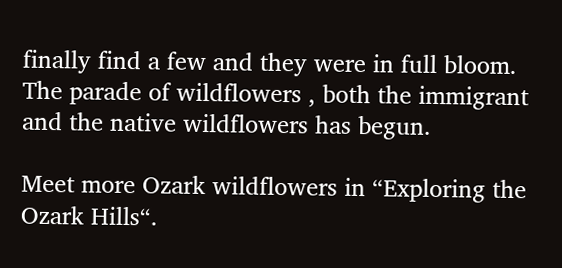finally find a few and they were in full bloom. The parade of wildflowers , both the immigrant and the native wildflowers has begun.

Meet more Ozark wildflowers in “Exploring the Ozark Hills“.